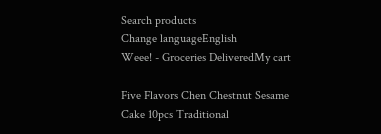Search products
Change languageEnglish
Weee! - Groceries DeliveredMy cart

Five Flavors Chen Chestnut Sesame Cake 10pcs Traditional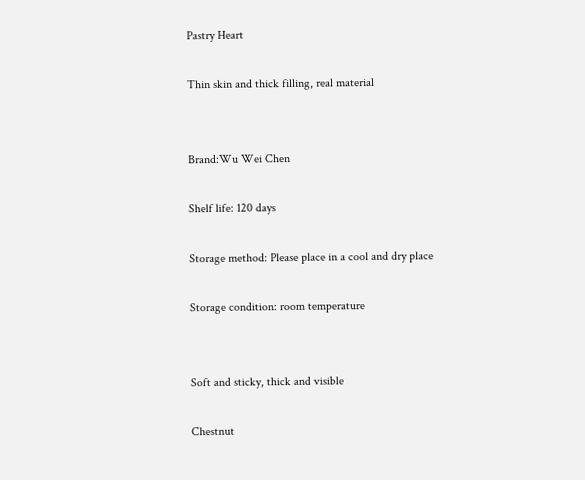Pastry Heart

Thin skin and thick filling, real material


Brand:Wu Wei Chen

Shelf life: 120 days

Storage method: Please place in a cool and dry place

Storage condition: room temperature


Soft and sticky, thick and visible

Chestnut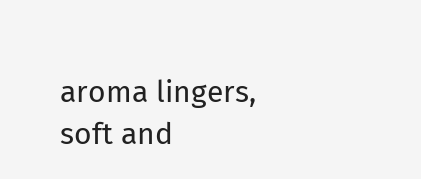aroma lingers, soft and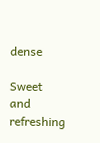dense

Sweet and refreshing